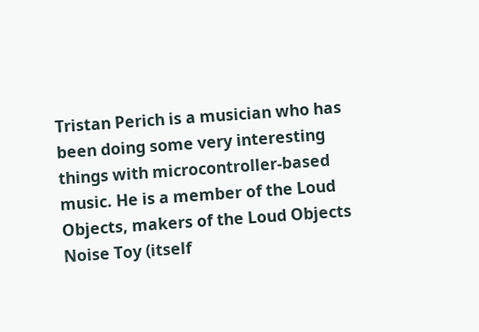Tristan Perich is a musician who has been doing some very interesting things with microcontroller-based music. He is a member of the Loud Objects, makers of the Loud Objects Noise Toy (itself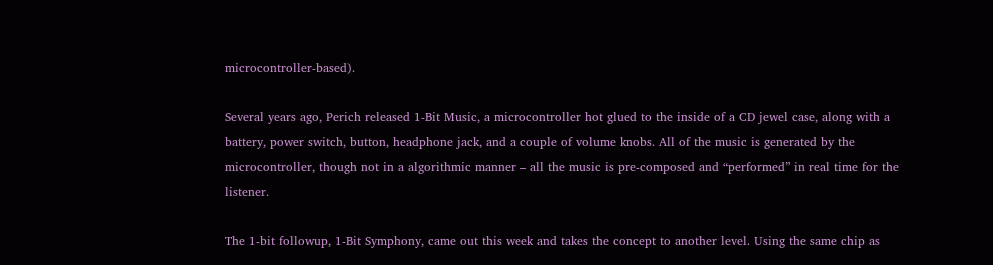microcontroller-based).

Several years ago, Perich released 1-Bit Music, a microcontroller hot glued to the inside of a CD jewel case, along with a battery, power switch, button, headphone jack, and a couple of volume knobs. All of the music is generated by the microcontroller, though not in a algorithmic manner – all the music is pre-composed and “performed” in real time for the listener.

The 1-bit followup, 1-Bit Symphony, came out this week and takes the concept to another level. Using the same chip as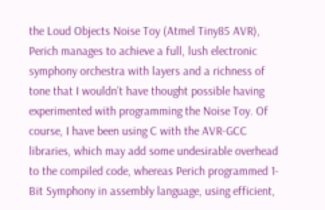the Loud Objects Noise Toy (Atmel Tiny85 AVR), Perich manages to achieve a full, lush electronic symphony orchestra with layers and a richness of tone that I wouldn’t have thought possible having experimented with programming the Noise Toy. Of course, I have been using C with the AVR-GCC libraries, which may add some undesirable overhead to the compiled code, whereas Perich programmed 1-Bit Symphony in assembly language, using efficient,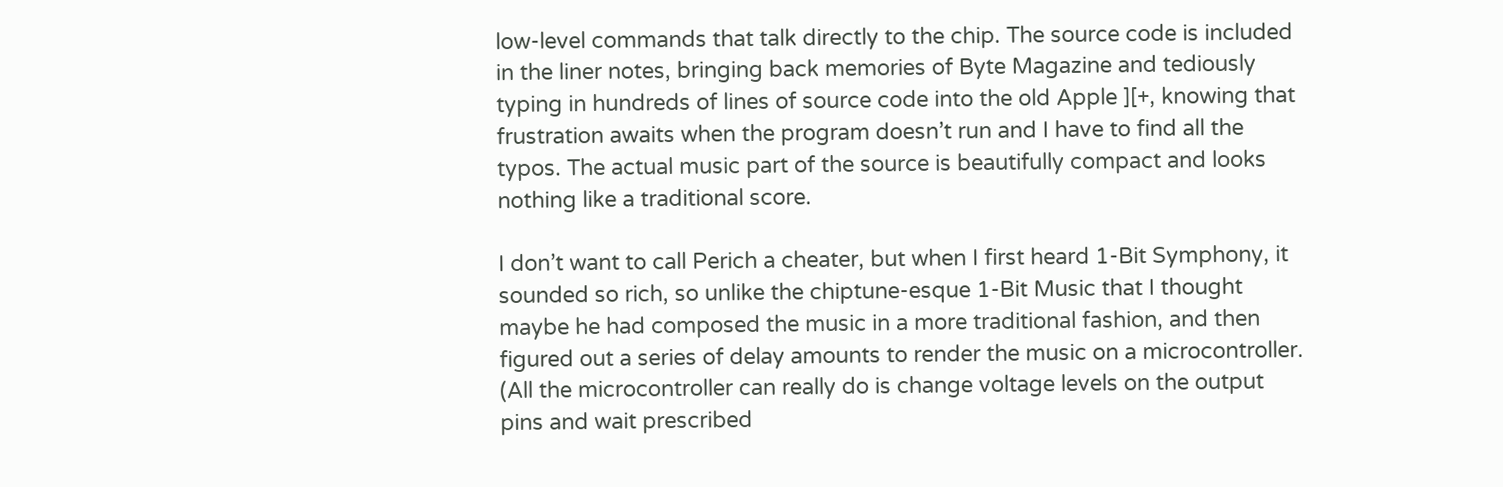low-level commands that talk directly to the chip. The source code is included in the liner notes, bringing back memories of Byte Magazine and tediously typing in hundreds of lines of source code into the old Apple ][+, knowing that frustration awaits when the program doesn’t run and I have to find all the typos. The actual music part of the source is beautifully compact and looks nothing like a traditional score.

I don’t want to call Perich a cheater, but when I first heard 1-Bit Symphony, it sounded so rich, so unlike the chiptune-esque 1-Bit Music that I thought maybe he had composed the music in a more traditional fashion, and then figured out a series of delay amounts to render the music on a microcontroller. (All the microcontroller can really do is change voltage levels on the output pins and wait prescribed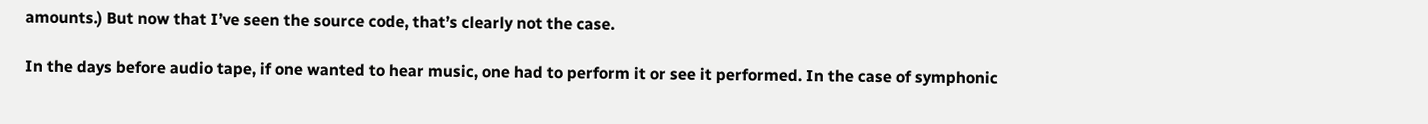amounts.) But now that I’ve seen the source code, that’s clearly not the case.

In the days before audio tape, if one wanted to hear music, one had to perform it or see it performed. In the case of symphonic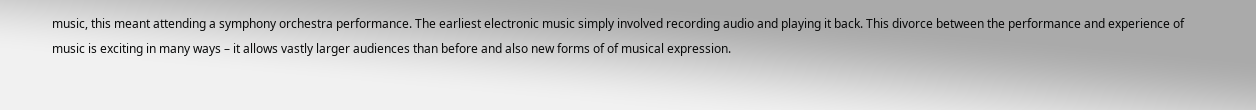music, this meant attending a symphony orchestra performance. The earliest electronic music simply involved recording audio and playing it back. This divorce between the performance and experience of music is exciting in many ways – it allows vastly larger audiences than before and also new forms of of musical expression.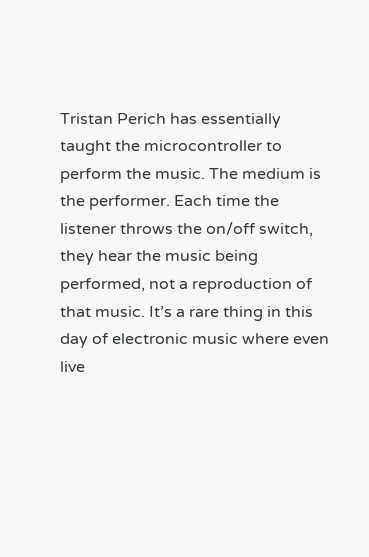Tristan Perich has essentially taught the microcontroller to perform the music. The medium is the performer. Each time the listener throws the on/off switch, they hear the music being performed, not a reproduction of that music. It’s a rare thing in this day of electronic music where even live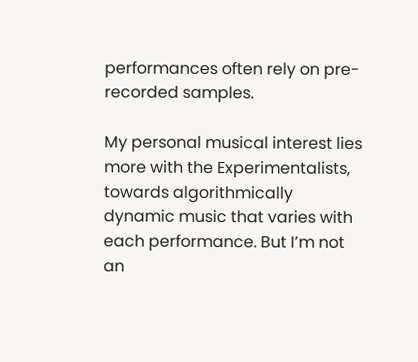performances often rely on pre-recorded samples.

My personal musical interest lies more with the Experimentalists, towards algorithmically dynamic music that varies with each performance. But I’m not an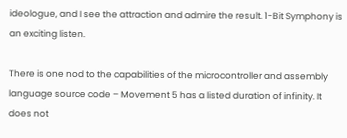ideologue, and I see the attraction and admire the result. 1-Bit Symphony is an exciting listen.

There is one nod to the capabilities of the microcontroller and assembly language source code – Movement 5 has a listed duration of infinity. It does not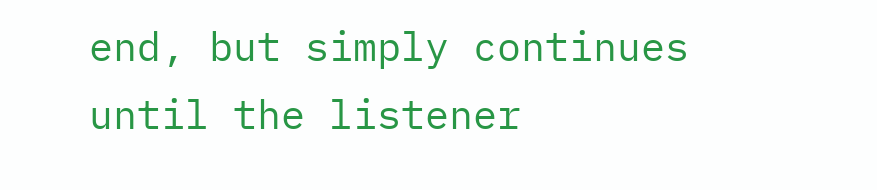end, but simply continues until the listener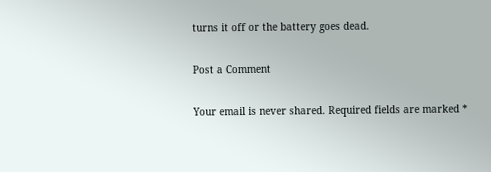turns it off or the battery goes dead.

Post a Comment

Your email is never shared. Required fields are marked *